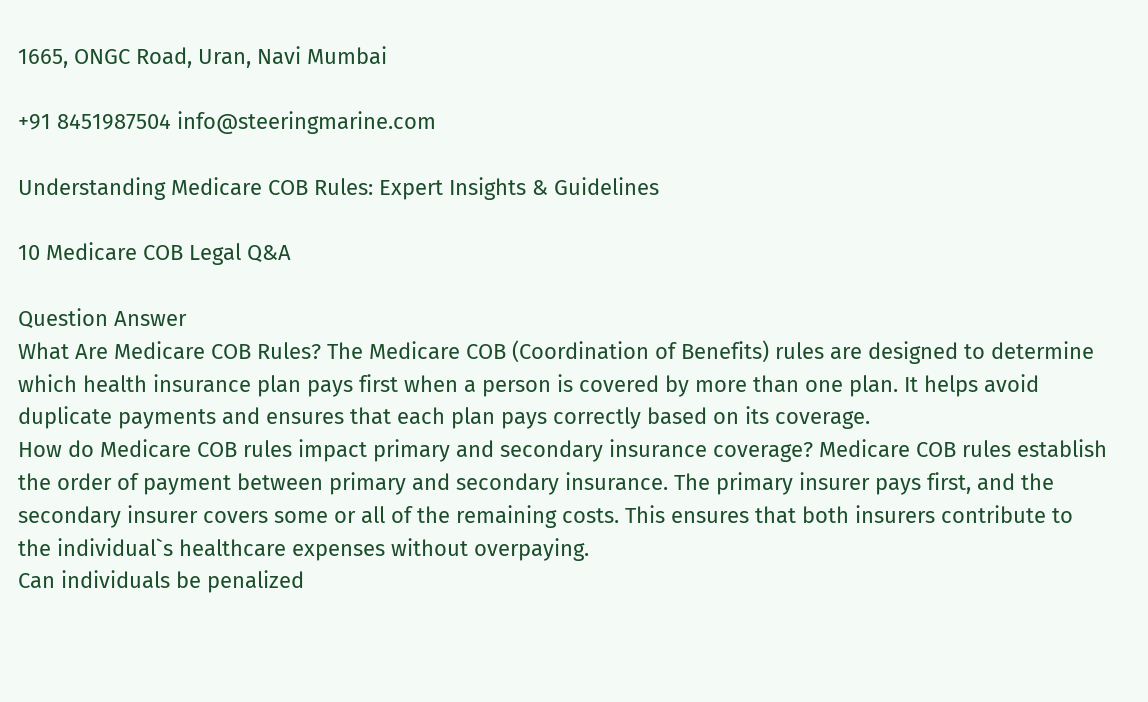1665, ONGC Road, Uran, Navi Mumbai

+91 8451987504 info@steeringmarine.com

Understanding Medicare COB Rules: Expert Insights & Guidelines

10 Medicare COB Legal Q&A

Question Answer
What Are Medicare COB Rules? The Medicare COB (Coordination of Benefits) rules are designed to determine which health insurance plan pays first when a person is covered by more than one plan. It helps avoid duplicate payments and ensures that each plan pays correctly based on its coverage.
How do Medicare COB rules impact primary and secondary insurance coverage? Medicare COB rules establish the order of payment between primary and secondary insurance. The primary insurer pays first, and the secondary insurer covers some or all of the remaining costs. This ensures that both insurers contribute to the individual`s healthcare expenses without overpaying.
Can individuals be penalized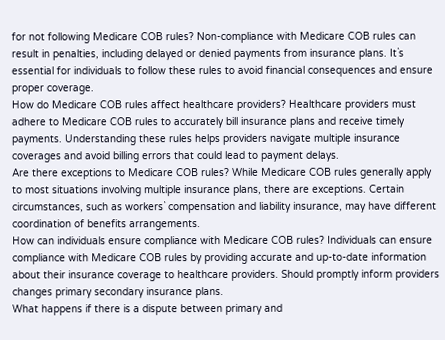for not following Medicare COB rules? Non-compliance with Medicare COB rules can result in penalties, including delayed or denied payments from insurance plans. It`s essential for individuals to follow these rules to avoid financial consequences and ensure proper coverage.
How do Medicare COB rules affect healthcare providers? Healthcare providers must adhere to Medicare COB rules to accurately bill insurance plans and receive timely payments. Understanding these rules helps providers navigate multiple insurance coverages and avoid billing errors that could lead to payment delays.
Are there exceptions to Medicare COB rules? While Medicare COB rules generally apply to most situations involving multiple insurance plans, there are exceptions. Certain circumstances, such as workers` compensation and liability insurance, may have different coordination of benefits arrangements.
How can individuals ensure compliance with Medicare COB rules? Individuals can ensure compliance with Medicare COB rules by providing accurate and up-to-date information about their insurance coverage to healthcare providers. Should promptly inform providers changes primary secondary insurance plans.
What happens if there is a dispute between primary and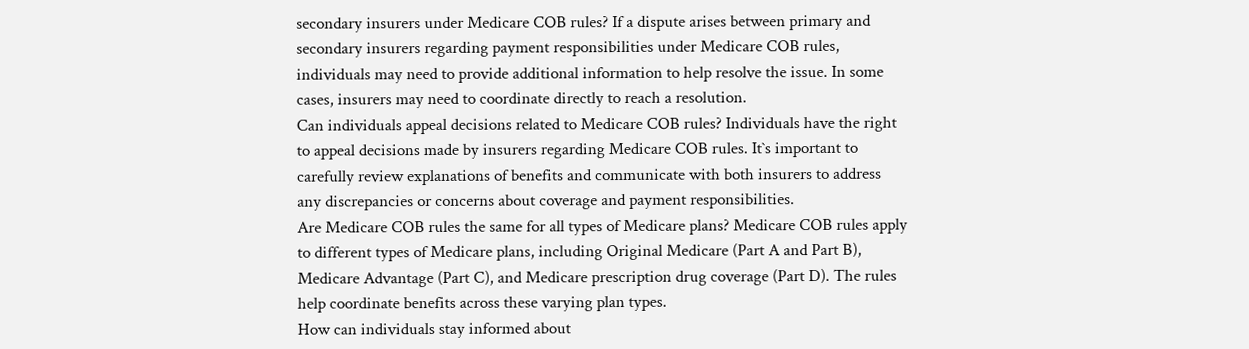secondary insurers under Medicare COB rules? If a dispute arises between primary and secondary insurers regarding payment responsibilities under Medicare COB rules, individuals may need to provide additional information to help resolve the issue. In some cases, insurers may need to coordinate directly to reach a resolution.
Can individuals appeal decisions related to Medicare COB rules? Individuals have the right to appeal decisions made by insurers regarding Medicare COB rules. It`s important to carefully review explanations of benefits and communicate with both insurers to address any discrepancies or concerns about coverage and payment responsibilities.
Are Medicare COB rules the same for all types of Medicare plans? Medicare COB rules apply to different types of Medicare plans, including Original Medicare (Part A and Part B), Medicare Advantage (Part C), and Medicare prescription drug coverage (Part D). The rules help coordinate benefits across these varying plan types.
How can individuals stay informed about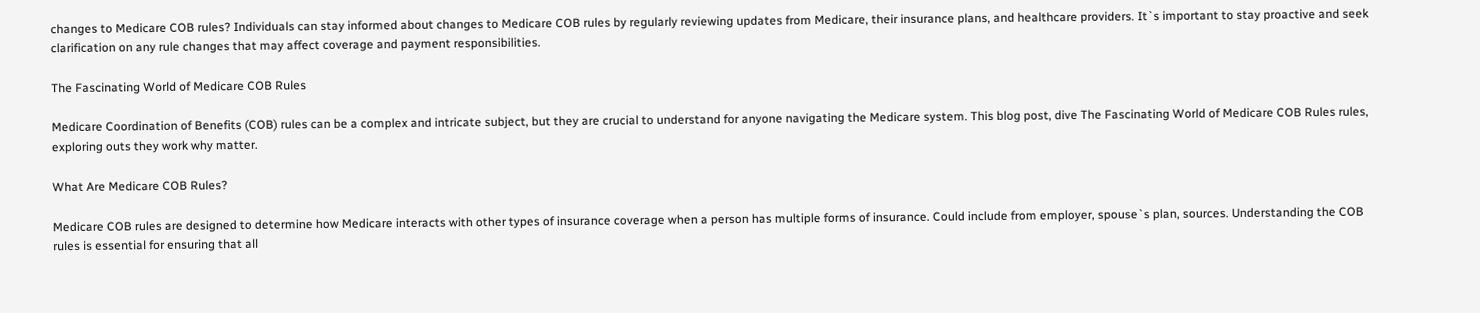changes to Medicare COB rules? Individuals can stay informed about changes to Medicare COB rules by regularly reviewing updates from Medicare, their insurance plans, and healthcare providers. It`s important to stay proactive and seek clarification on any rule changes that may affect coverage and payment responsibilities.

The Fascinating World of Medicare COB Rules

Medicare Coordination of Benefits (COB) rules can be a complex and intricate subject, but they are crucial to understand for anyone navigating the Medicare system. This blog post, dive The Fascinating World of Medicare COB Rules rules, exploring outs they work why matter.

What Are Medicare COB Rules?

Medicare COB rules are designed to determine how Medicare interacts with other types of insurance coverage when a person has multiple forms of insurance. Could include from employer, spouse`s plan, sources. Understanding the COB rules is essential for ensuring that all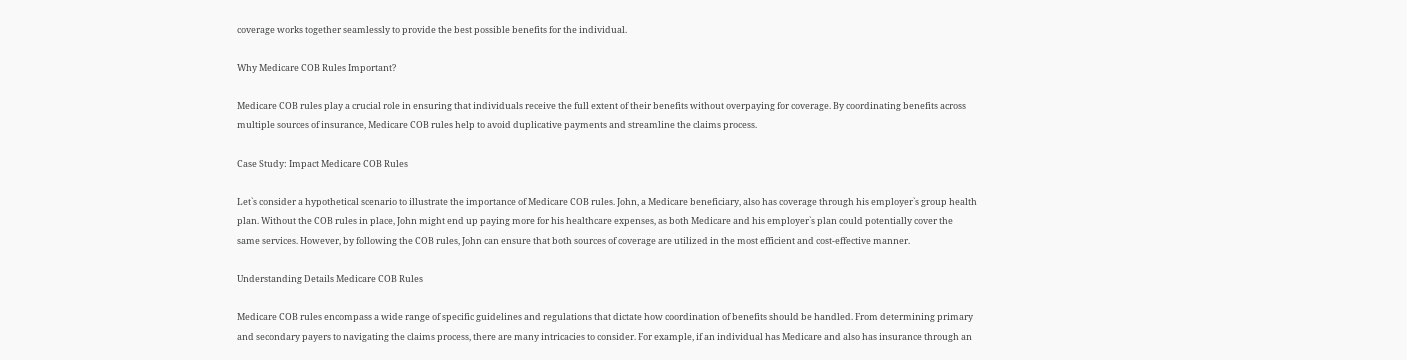coverage works together seamlessly to provide the best possible benefits for the individual.

Why Medicare COB Rules Important?

Medicare COB rules play a crucial role in ensuring that individuals receive the full extent of their benefits without overpaying for coverage. By coordinating benefits across multiple sources of insurance, Medicare COB rules help to avoid duplicative payments and streamline the claims process.

Case Study: Impact Medicare COB Rules

Let`s consider a hypothetical scenario to illustrate the importance of Medicare COB rules. John, a Medicare beneficiary, also has coverage through his employer`s group health plan. Without the COB rules in place, John might end up paying more for his healthcare expenses, as both Medicare and his employer`s plan could potentially cover the same services. However, by following the COB rules, John can ensure that both sources of coverage are utilized in the most efficient and cost-effective manner.

Understanding Details Medicare COB Rules

Medicare COB rules encompass a wide range of specific guidelines and regulations that dictate how coordination of benefits should be handled. From determining primary and secondary payers to navigating the claims process, there are many intricacies to consider. For example, if an individual has Medicare and also has insurance through an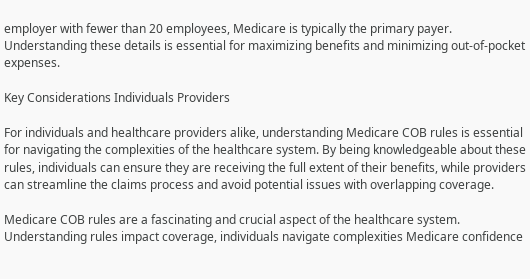employer with fewer than 20 employees, Medicare is typically the primary payer. Understanding these details is essential for maximizing benefits and minimizing out-of-pocket expenses.

Key Considerations Individuals Providers

For individuals and healthcare providers alike, understanding Medicare COB rules is essential for navigating the complexities of the healthcare system. By being knowledgeable about these rules, individuals can ensure they are receiving the full extent of their benefits, while providers can streamline the claims process and avoid potential issues with overlapping coverage.

Medicare COB rules are a fascinating and crucial aspect of the healthcare system. Understanding rules impact coverage, individuals navigate complexities Medicare confidence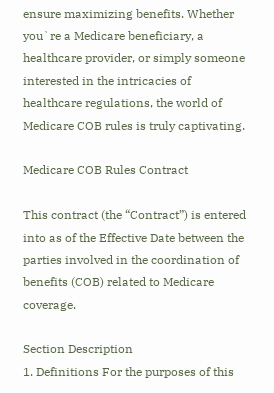ensure maximizing benefits. Whether you`re a Medicare beneficiary, a healthcare provider, or simply someone interested in the intricacies of healthcare regulations, the world of Medicare COB rules is truly captivating.

Medicare COB Rules Contract

This contract (the “Contract”) is entered into as of the Effective Date between the parties involved in the coordination of benefits (COB) related to Medicare coverage.

Section Description
1. Definitions For the purposes of this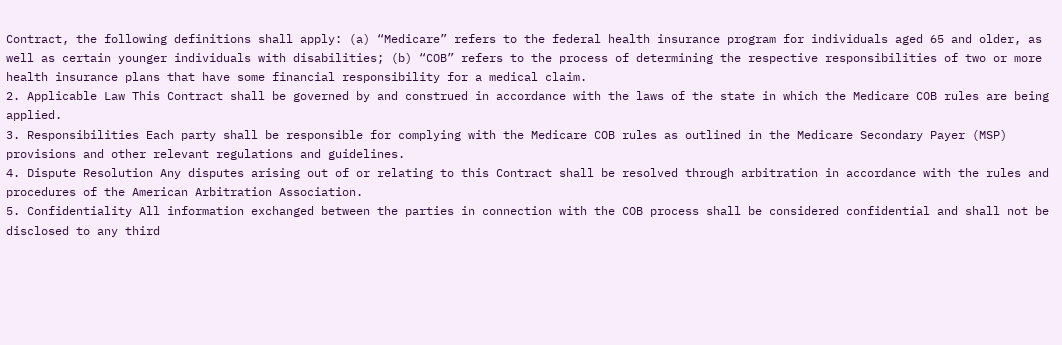Contract, the following definitions shall apply: (a) “Medicare” refers to the federal health insurance program for individuals aged 65 and older, as well as certain younger individuals with disabilities; (b) “COB” refers to the process of determining the respective responsibilities of two or more health insurance plans that have some financial responsibility for a medical claim.
2. Applicable Law This Contract shall be governed by and construed in accordance with the laws of the state in which the Medicare COB rules are being applied.
3. Responsibilities Each party shall be responsible for complying with the Medicare COB rules as outlined in the Medicare Secondary Payer (MSP) provisions and other relevant regulations and guidelines.
4. Dispute Resolution Any disputes arising out of or relating to this Contract shall be resolved through arbitration in accordance with the rules and procedures of the American Arbitration Association.
5. Confidentiality All information exchanged between the parties in connection with the COB process shall be considered confidential and shall not be disclosed to any third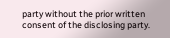party without the prior written consent of the disclosing party.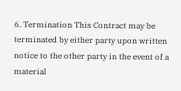6. Termination This Contract may be terminated by either party upon written notice to the other party in the event of a material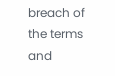breach of the terms and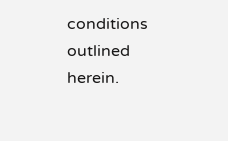conditions outlined herein.